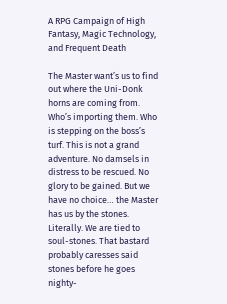A RPG Campaign of High Fantasy, Magic Technology, and Frequent Death

The Master want’s us to find out where the Uni-Donk horns are coming from. Who’s importing them. Who is stepping on the boss’s turf. This is not a grand adventure. No damsels in distress to be rescued. No glory to be gained. But we have no choice… the Master has us by the stones. Literally. We are tied to soul-stones. That bastard probably caresses said stones before he goes nighty-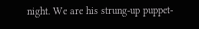night. We are his strung-up puppet-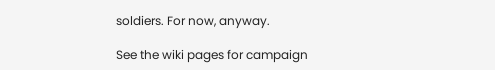soldiers. For now, anyway.

See the wiki pages for campaign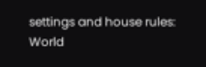settings and house rules:
World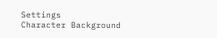Settings
Character Background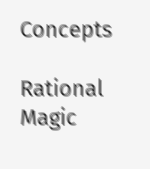Concepts

Rational Magic